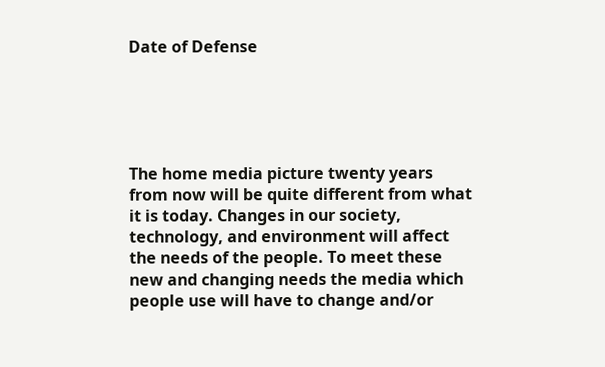Date of Defense





The home media picture twenty years from now will be quite different from what it is today. Changes in our society, technology, and environment will affect the needs of the people. To meet these new and changing needs the media which people use will have to change and/or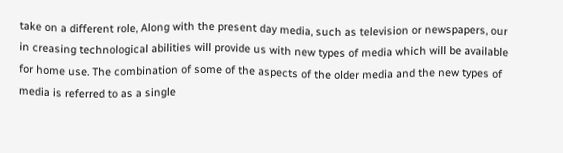take on a different role, Along with the present day media, such as television or newspapers, our in creasing technological abilities will provide us with new types of media which will be available for home use. The combination of some of the aspects of the older media and the new types of media is referred to as a single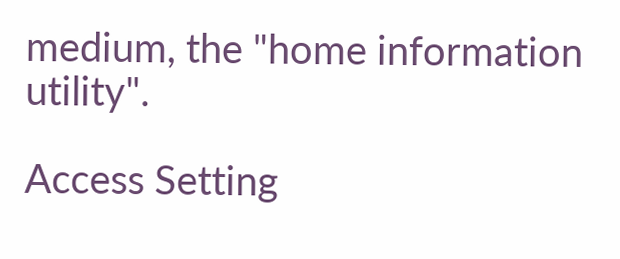medium, the "home information utility".

Access Setting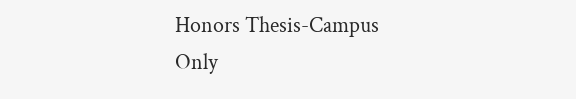Honors Thesis-Campus Only